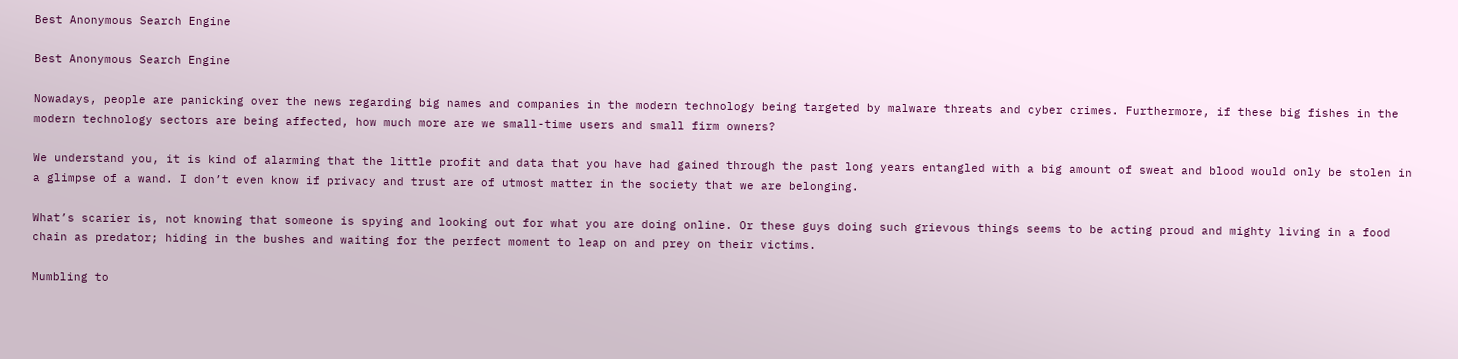Best Anonymous Search Engine

Best Anonymous Search Engine

Nowadays, people are panicking over the news regarding big names and companies in the modern technology being targeted by malware threats and cyber crimes. Furthermore, if these big fishes in the modern technology sectors are being affected, how much more are we small-time users and small firm owners?

We understand you, it is kind of alarming that the little profit and data that you have had gained through the past long years entangled with a big amount of sweat and blood would only be stolen in a glimpse of a wand. I don’t even know if privacy and trust are of utmost matter in the society that we are belonging.

What’s scarier is, not knowing that someone is spying and looking out for what you are doing online. Or these guys doing such grievous things seems to be acting proud and mighty living in a food chain as predator; hiding in the bushes and waiting for the perfect moment to leap on and prey on their victims.

Mumbling to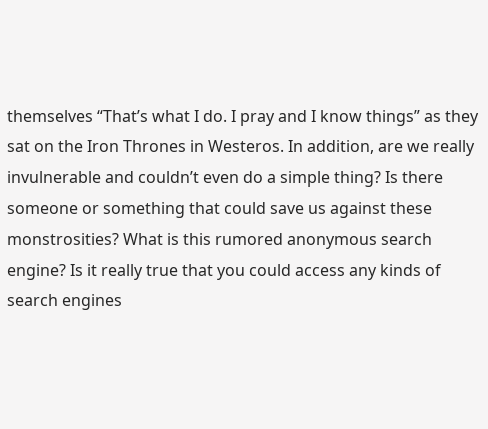themselves “That’s what I do. I pray and I know things” as they sat on the Iron Thrones in Westeros. In addition, are we really invulnerable and couldn’t even do a simple thing? Is there someone or something that could save us against these monstrosities? What is this rumored anonymous search engine? Is it really true that you could access any kinds of search engines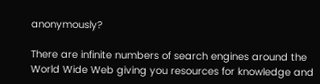anonymously?

There are infinite numbers of search engines around the World Wide Web giving you resources for knowledge and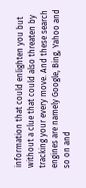information that could enlighten you but without a clue that could also threaten by tracking your every move. And these search engines are namely Google, Bing, Yahoo and so on and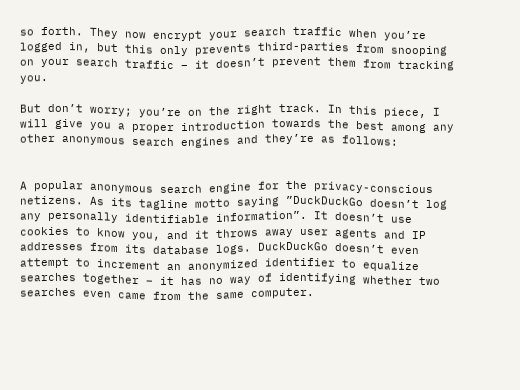so forth. They now encrypt your search traffic when you’re logged in, but this only prevents third-parties from snooping on your search traffic – it doesn’t prevent them from tracking you.

But don’t worry; you’re on the right track. In this piece, I will give you a proper introduction towards the best among any other anonymous search engines and they’re as follows:


A popular anonymous search engine for the privacy-conscious netizens. As its tagline motto saying ”DuckDuckGo doesn’t log any personally identifiable information”. It doesn’t use cookies to know you, and it throws away user agents and IP addresses from its database logs. DuckDuckGo doesn’t even attempt to increment an anonymized identifier to equalize searches together – it has no way of identifying whether two searches even came from the same computer.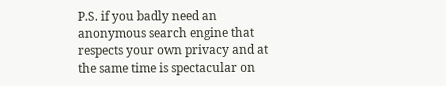P.S. if you badly need an anonymous search engine that respects your own privacy and at the same time is spectacular on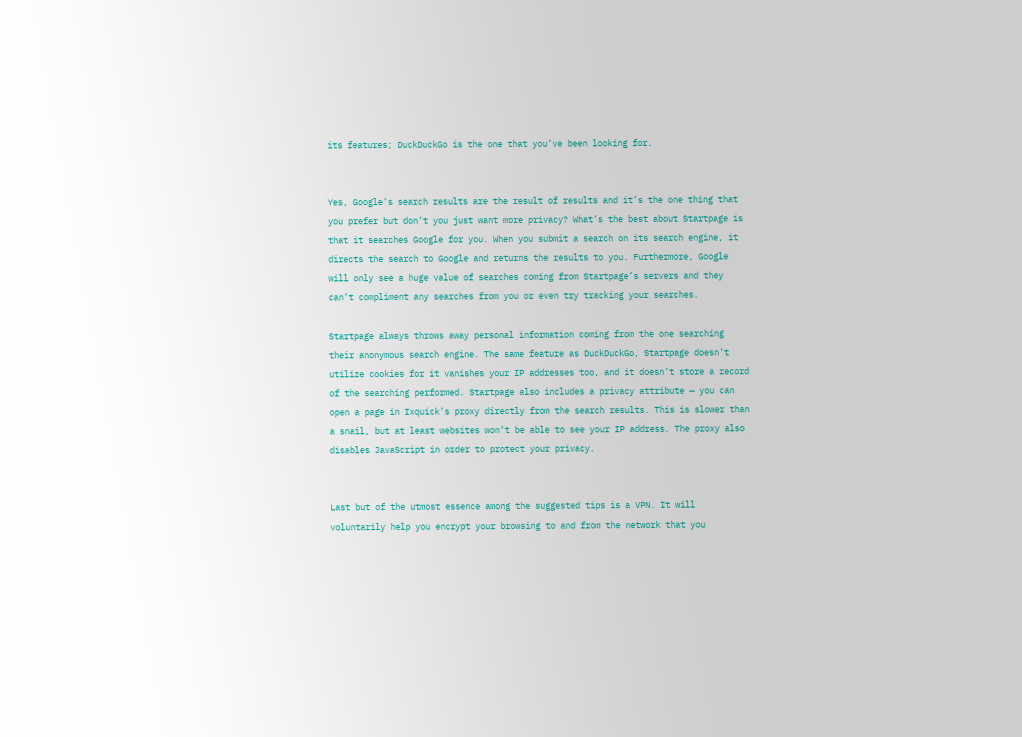its features; DuckDuckGo is the one that you’ve been looking for.


Yes, Google’s search results are the result of results and it’s the one thing that you prefer but don’t you just want more privacy? What’s the best about Startpage is that it searches Google for you. When you submit a search on its search engine, it directs the search to Google and returns the results to you. Furthermore, Google will only see a huge value of searches coming from Startpage’s servers and they can’t compliment any searches from you or even try tracking your searches.

Startpage always throws away personal information coming from the one searching their anonymous search engine. The same feature as DuckDuckGo, Startpage doesn’t utilize cookies for it vanishes your IP addresses too, and it doesn’t store a record of the searching performed. Startpage also includes a privacy attribute — you can open a page in Ixquick’s proxy directly from the search results. This is slower than a snail, but at least websites won’t be able to see your IP address. The proxy also disables JavaScript in order to protect your privacy.


Last but of the utmost essence among the suggested tips is a VPN. It will voluntarily help you encrypt your browsing to and from the network that you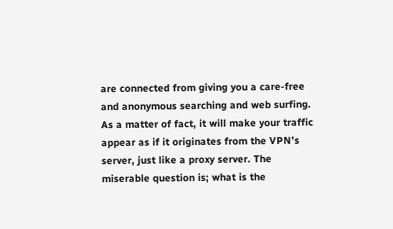are connected from giving you a care-free and anonymous searching and web surfing. As a matter of fact, it will make your traffic appear as if it originates from the VPN’s server, just like a proxy server. The miserable question is; what is the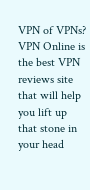VPN of VPNs? VPN Online is the best VPN reviews site that will help you lift up that stone in your head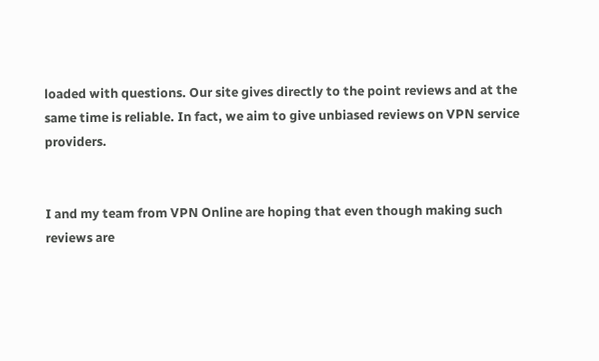loaded with questions. Our site gives directly to the point reviews and at the same time is reliable. In fact, we aim to give unbiased reviews on VPN service providers.


I and my team from VPN Online are hoping that even though making such reviews are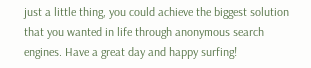just a little thing, you could achieve the biggest solution that you wanted in life through anonymous search engines. Have a great day and happy surfing!